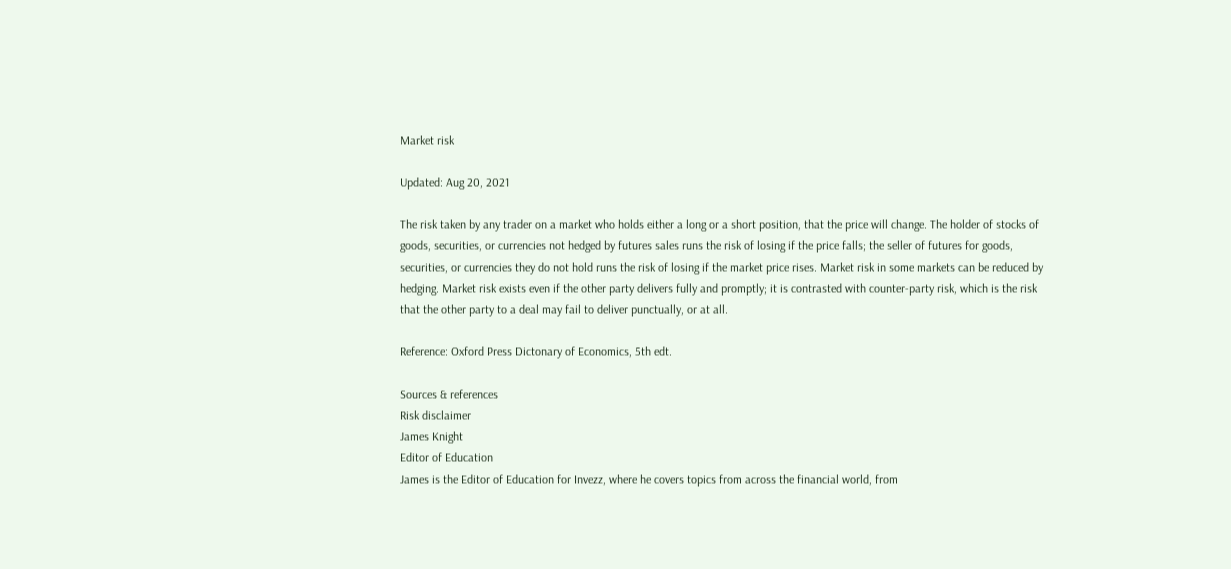Market risk

Updated: Aug 20, 2021

The risk taken by any trader on a market who holds either a long or a short position, that the price will change. The holder of stocks of goods, securities, or currencies not hedged by futures sales runs the risk of losing if the price falls; the seller of futures for goods, securities, or currencies they do not hold runs the risk of losing if the market price rises. Market risk in some markets can be reduced by hedging. Market risk exists even if the other party delivers fully and promptly; it is contrasted with counter-party risk, which is the risk that the other party to a deal may fail to deliver punctually, or at all.

Reference: Oxford Press Dictonary of Economics, 5th edt.

Sources & references
Risk disclaimer
James Knight
Editor of Education
James is the Editor of Education for Invezz, where he covers topics from across the financial world, from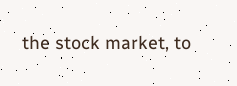the stock market, to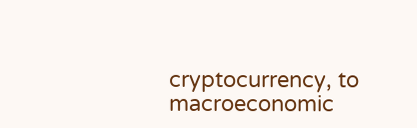cryptocurrency, to macroeconomic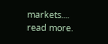markets.... read more.